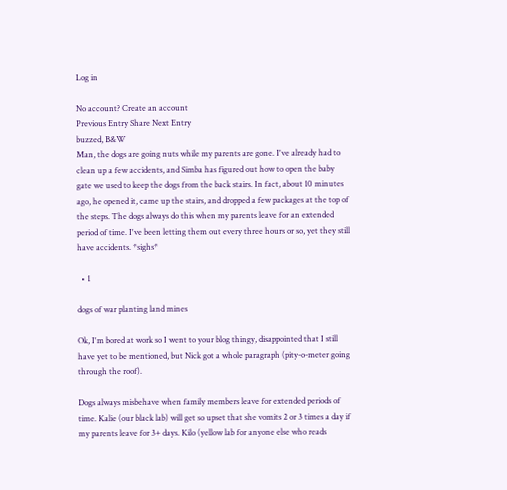Log in

No account? Create an account
Previous Entry Share Next Entry
buzzed, B&W
Man, the dogs are going nuts while my parents are gone. I've already had to clean up a few accidents, and Simba has figured out how to open the baby gate we used to keep the dogs from the back stairs. In fact, about 10 minutes ago, he opened it, came up the stairs, and dropped a few packages at the top of the steps. The dogs always do this when my parents leave for an extended period of time. I've been letting them out every three hours or so, yet they still have accidents. *sighs*

  • 1

dogs of war planting land mines

Ok, I'm bored at work so I went to your blog thingy, disappointed that I still have yet to be mentioned, but Nick got a whole paragraph (pity-o-meter going through the roof).

Dogs always misbehave when family members leave for extended periods of time. Kalie (our black lab) will get so upset that she vomits 2 or 3 times a day if my parents leave for 3+ days. Kilo (yellow lab for anyone else who reads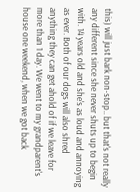this) will just bark non-stop.. but that's not really any different since she never shuts up to begin with. 14 years old and she's as loud and annoying as ever. Both of our dogs will also shred anything they can get ahold of if we leave for more than 1 day. We went to my grandparent's house one weekend, when we got back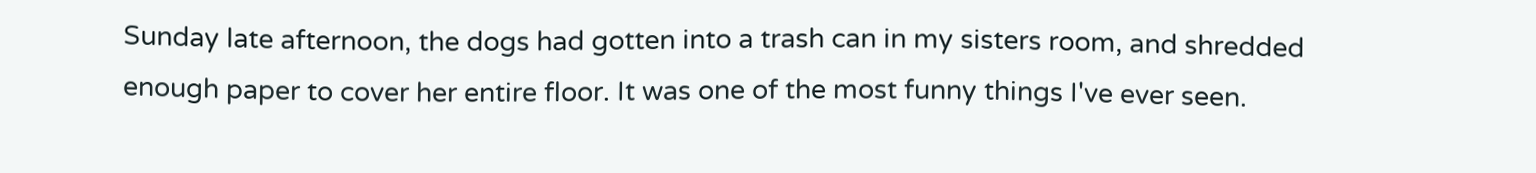Sunday late afternoon, the dogs had gotten into a trash can in my sisters room, and shredded enough paper to cover her entire floor. It was one of the most funny things I've ever seen.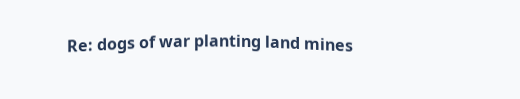Re: dogs of war planting land mines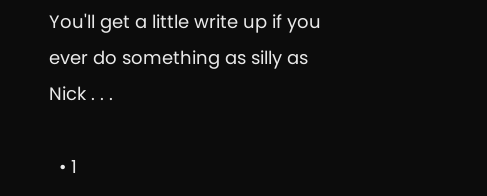You'll get a little write up if you ever do something as silly as Nick . . .

  • 1